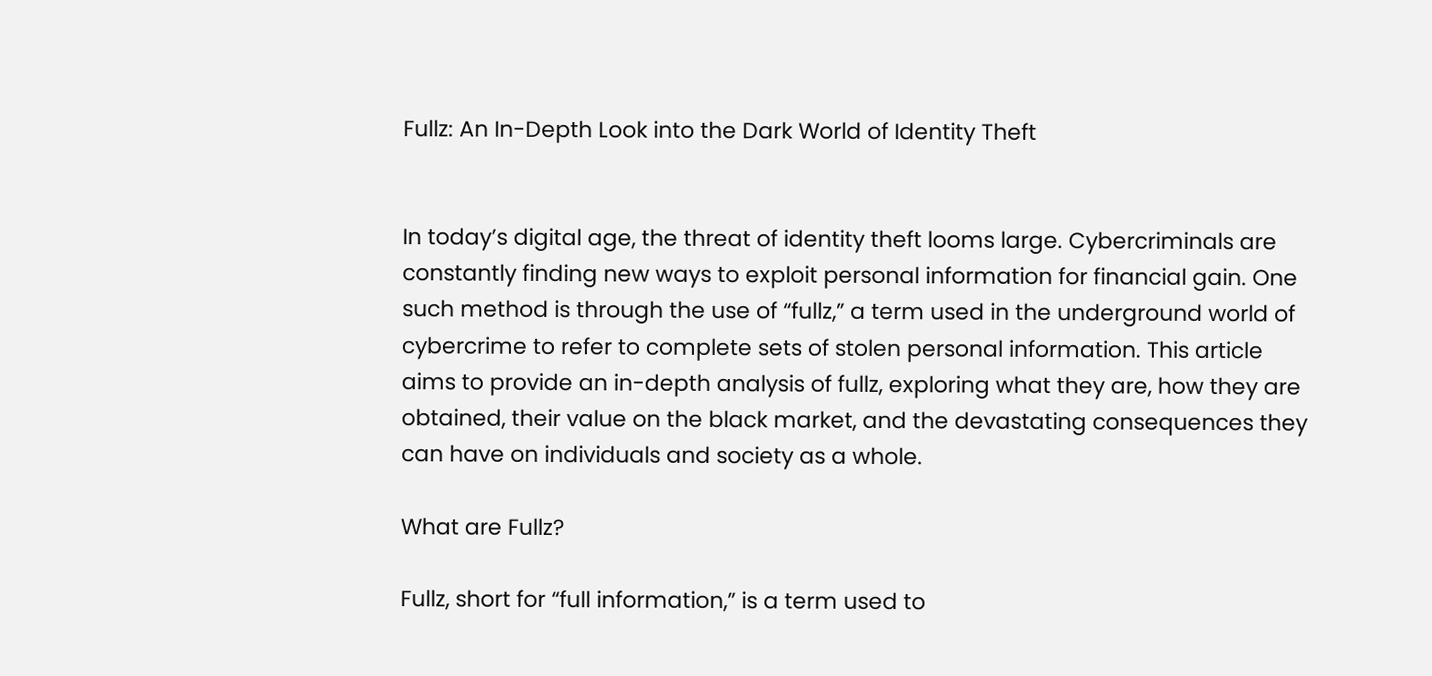Fullz: An In-Depth Look into the Dark World of Identity Theft


In today’s digital age, the threat of identity theft looms large. Cybercriminals are constantly finding new ways to exploit personal information for financial gain. One such method is through the use of “fullz,” a term used in the underground world of cybercrime to refer to complete sets of stolen personal information. This article aims to provide an in-depth analysis of fullz, exploring what they are, how they are obtained, their value on the black market, and the devastating consequences they can have on individuals and society as a whole.

What are Fullz?

Fullz, short for “full information,” is a term used to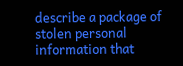describe a package of stolen personal information that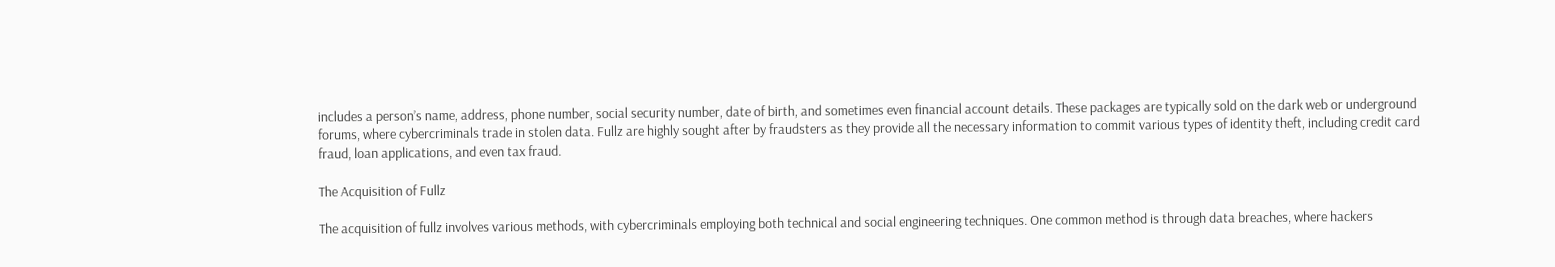includes a person’s name, address, phone number, social security number, date of birth, and sometimes even financial account details. These packages are typically sold on the dark web or underground forums, where cybercriminals trade in stolen data. Fullz are highly sought after by fraudsters as they provide all the necessary information to commit various types of identity theft, including credit card fraud, loan applications, and even tax fraud.

The Acquisition of Fullz

The acquisition of fullz involves various methods, with cybercriminals employing both technical and social engineering techniques. One common method is through data breaches, where hackers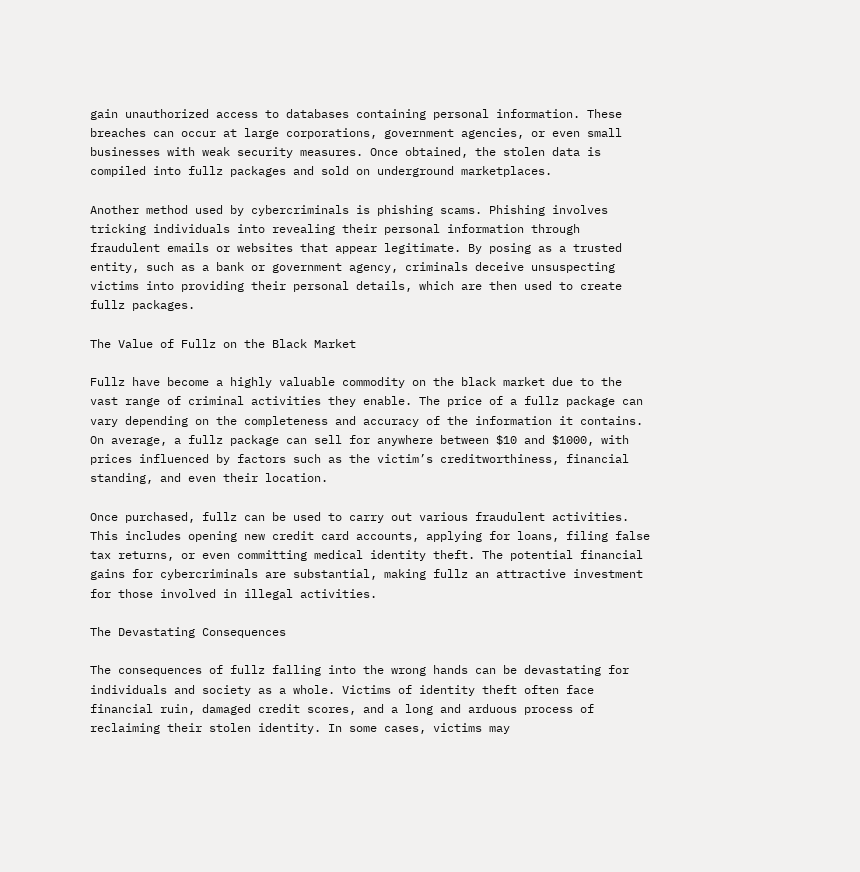gain unauthorized access to databases containing personal information. These breaches can occur at large corporations, government agencies, or even small businesses with weak security measures. Once obtained, the stolen data is compiled into fullz packages and sold on underground marketplaces.

Another method used by cybercriminals is phishing scams. Phishing involves tricking individuals into revealing their personal information through fraudulent emails or websites that appear legitimate. By posing as a trusted entity, such as a bank or government agency, criminals deceive unsuspecting victims into providing their personal details, which are then used to create fullz packages.

The Value of Fullz on the Black Market

Fullz have become a highly valuable commodity on the black market due to the vast range of criminal activities they enable. The price of a fullz package can vary depending on the completeness and accuracy of the information it contains. On average, a fullz package can sell for anywhere between $10 and $1000, with prices influenced by factors such as the victim’s creditworthiness, financial standing, and even their location.

Once purchased, fullz can be used to carry out various fraudulent activities. This includes opening new credit card accounts, applying for loans, filing false tax returns, or even committing medical identity theft. The potential financial gains for cybercriminals are substantial, making fullz an attractive investment for those involved in illegal activities.

The Devastating Consequences

The consequences of fullz falling into the wrong hands can be devastating for individuals and society as a whole. Victims of identity theft often face financial ruin, damaged credit scores, and a long and arduous process of reclaiming their stolen identity. In some cases, victims may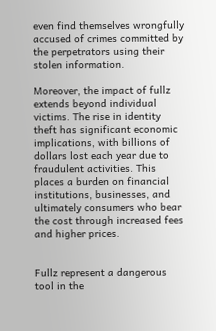even find themselves wrongfully accused of crimes committed by the perpetrators using their stolen information.

Moreover, the impact of fullz extends beyond individual victims. The rise in identity theft has significant economic implications, with billions of dollars lost each year due to fraudulent activities. This places a burden on financial institutions, businesses, and ultimately consumers who bear the cost through increased fees and higher prices.


Fullz represent a dangerous tool in the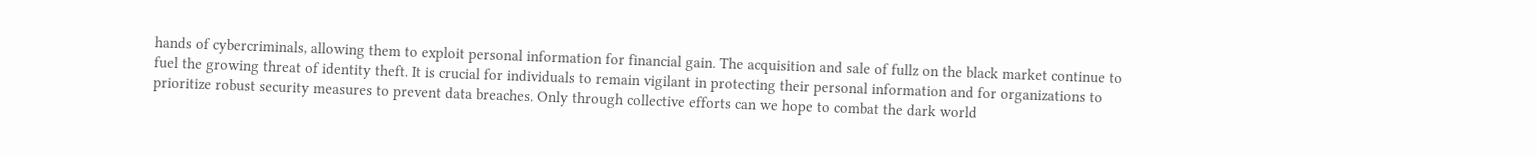hands of cybercriminals, allowing them to exploit personal information for financial gain. The acquisition and sale of fullz on the black market continue to fuel the growing threat of identity theft. It is crucial for individuals to remain vigilant in protecting their personal information and for organizations to prioritize robust security measures to prevent data breaches. Only through collective efforts can we hope to combat the dark world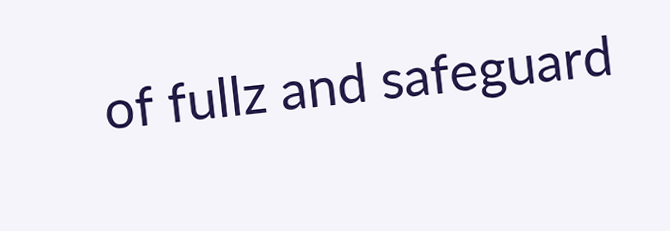of fullz and safeguard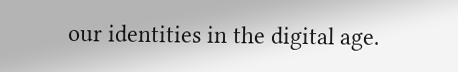our identities in the digital age.